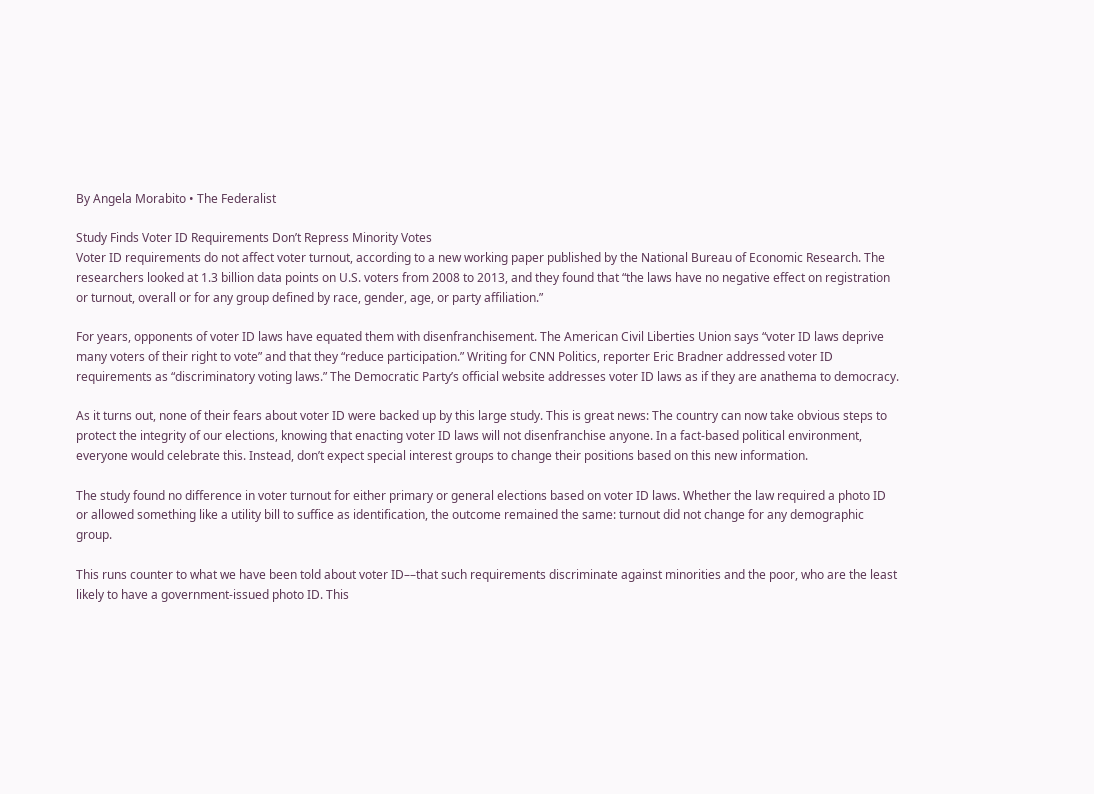By Angela Morabito • The Federalist

Study Finds Voter ID Requirements Don’t Repress Minority Votes
Voter ID requirements do not affect voter turnout, according to a new working paper published by the National Bureau of Economic Research. The researchers looked at 1.3 billion data points on U.S. voters from 2008 to 2013, and they found that “the laws have no negative effect on registration or turnout, overall or for any group defined by race, gender, age, or party affiliation.”

For years, opponents of voter ID laws have equated them with disenfranchisement. The American Civil Liberties Union says “voter ID laws deprive many voters of their right to vote” and that they “reduce participation.” Writing for CNN Politics, reporter Eric Bradner addressed voter ID requirements as “discriminatory voting laws.” The Democratic Party’s official website addresses voter ID laws as if they are anathema to democracy.

As it turns out, none of their fears about voter ID were backed up by this large study. This is great news: The country can now take obvious steps to protect the integrity of our elections, knowing that enacting voter ID laws will not disenfranchise anyone. In a fact-based political environment, everyone would celebrate this. Instead, don’t expect special interest groups to change their positions based on this new information.

The study found no difference in voter turnout for either primary or general elections based on voter ID laws. Whether the law required a photo ID or allowed something like a utility bill to suffice as identification, the outcome remained the same: turnout did not change for any demographic group.

This runs counter to what we have been told about voter ID––that such requirements discriminate against minorities and the poor, who are the least likely to have a government-issued photo ID. This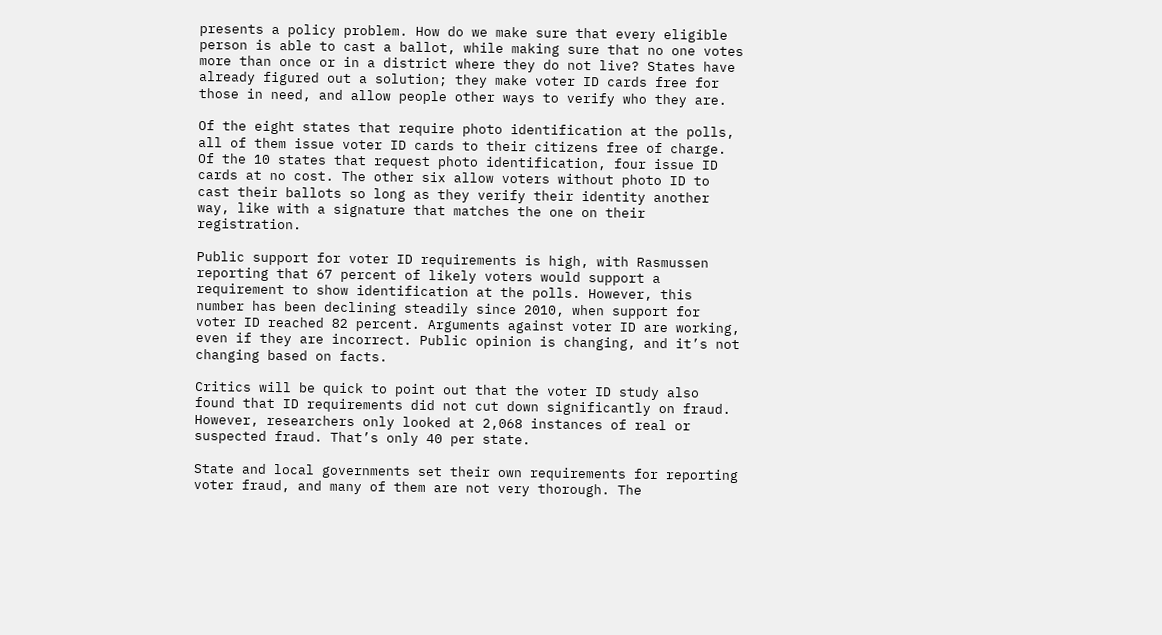presents a policy problem. How do we make sure that every eligible person is able to cast a ballot, while making sure that no one votes more than once or in a district where they do not live? States have already figured out a solution; they make voter ID cards free for those in need, and allow people other ways to verify who they are.

Of the eight states that require photo identification at the polls, all of them issue voter ID cards to their citizens free of charge. Of the 10 states that request photo identification, four issue ID cards at no cost. The other six allow voters without photo ID to cast their ballots so long as they verify their identity another way, like with a signature that matches the one on their registration.

Public support for voter ID requirements is high, with Rasmussen reporting that 67 percent of likely voters would support a requirement to show identification at the polls. However, this number has been declining steadily since 2010, when support for voter ID reached 82 percent. Arguments against voter ID are working, even if they are incorrect. Public opinion is changing, and it’s not changing based on facts.

Critics will be quick to point out that the voter ID study also found that ID requirements did not cut down significantly on fraud. However, researchers only looked at 2,068 instances of real or suspected fraud. That’s only 40 per state.

State and local governments set their own requirements for reporting voter fraud, and many of them are not very thorough. The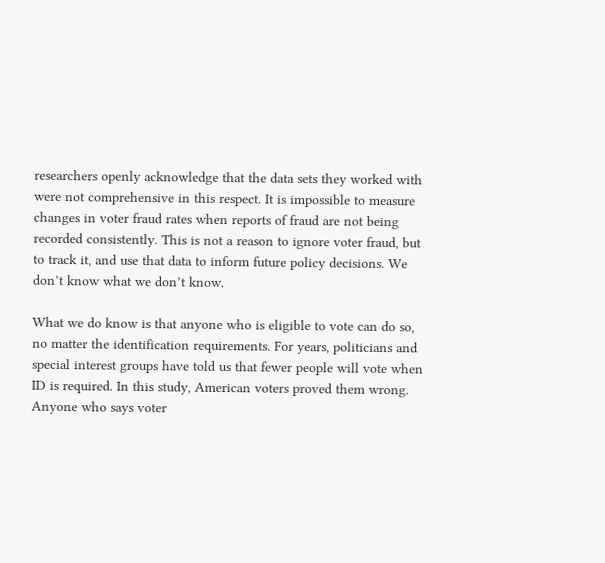researchers openly acknowledge that the data sets they worked with were not comprehensive in this respect. It is impossible to measure changes in voter fraud rates when reports of fraud are not being recorded consistently. This is not a reason to ignore voter fraud, but to track it, and use that data to inform future policy decisions. We don’t know what we don’t know.

What we do know is that anyone who is eligible to vote can do so, no matter the identification requirements. For years, politicians and special interest groups have told us that fewer people will vote when ID is required. In this study, American voters proved them wrong. Anyone who says voter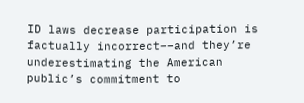ID laws decrease participation is factually incorrect––and they’re underestimating the American public’s commitment to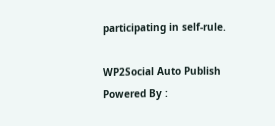participating in self-rule.

WP2Social Auto Publish Powered By :